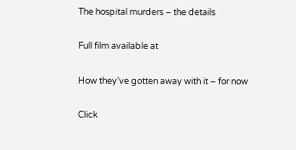The hospital murders – the details

Full film available at

How they’ve gotten away with it – for now

Click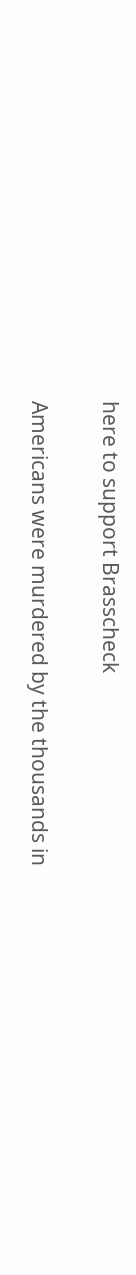here to support Brasscheck

Americans were murdered by the thousands in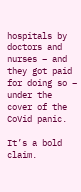hospitals by doctors and nurses – and they got paid for doing so – under the cover of the CoVid panic.

It’s a bold claim.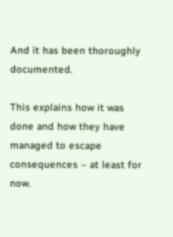And it has been thoroughly documented.

This explains how it was done and how they have managed to escape consequences – at least for now.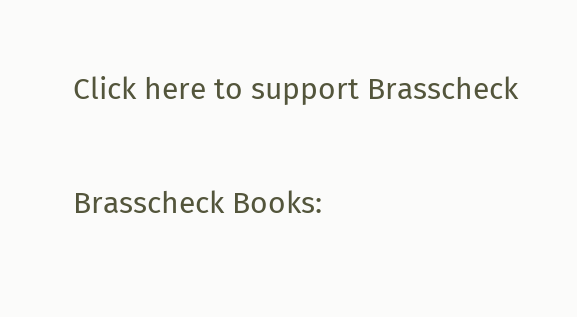Click here to support Brasscheck

Brasscheck Books: